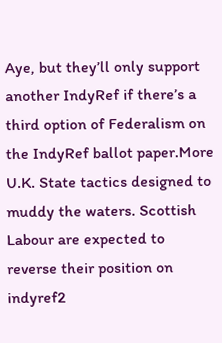Aye, but they’ll only support another IndyRef if there’s a third option of Federalism on the IndyRef ballot paper.More U.K. State tactics designed to muddy the waters. Scottish Labour are expected to reverse their position on indyref2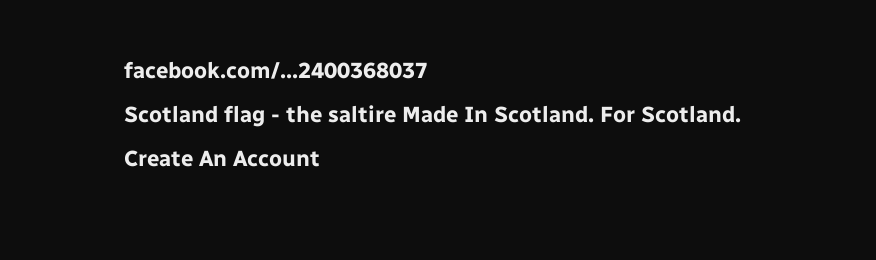facebook.com/...2400368037
Scotland flag - the saltire Made In Scotland. For Scotland.
Create An Account